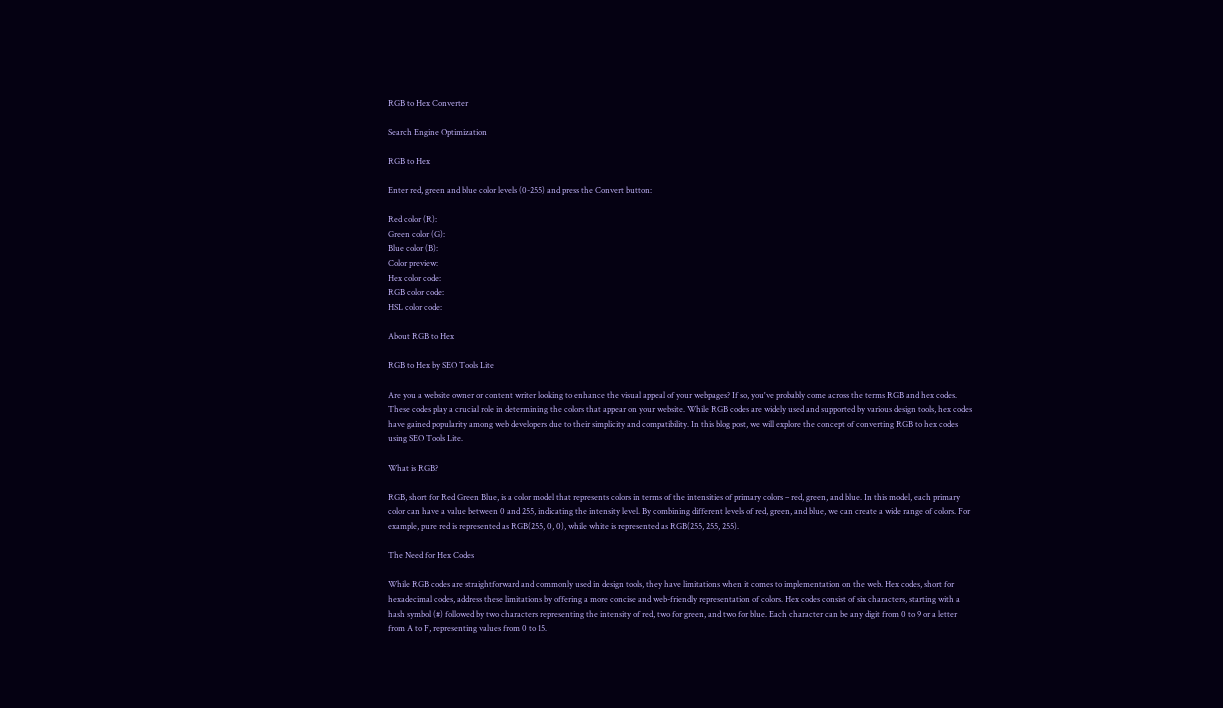RGB to Hex Converter

Search Engine Optimization

RGB to Hex

Enter red, green and blue color levels (0-255) and press the Convert button:

Red color (R):
Green color (G):
Blue color (B):
Color preview:
Hex color code:
RGB color code:
HSL color code:

About RGB to Hex

RGB to Hex by SEO Tools Lite

Are you a website owner or content writer looking to enhance the visual appeal of your webpages? If so, you've probably come across the terms RGB and hex codes. These codes play a crucial role in determining the colors that appear on your website. While RGB codes are widely used and supported by various design tools, hex codes have gained popularity among web developers due to their simplicity and compatibility. In this blog post, we will explore the concept of converting RGB to hex codes using SEO Tools Lite.

What is RGB?

RGB, short for Red Green Blue, is a color model that represents colors in terms of the intensities of primary colors – red, green, and blue. In this model, each primary color can have a value between 0 and 255, indicating the intensity level. By combining different levels of red, green, and blue, we can create a wide range of colors. For example, pure red is represented as RGB(255, 0, 0), while white is represented as RGB(255, 255, 255).

The Need for Hex Codes

While RGB codes are straightforward and commonly used in design tools, they have limitations when it comes to implementation on the web. Hex codes, short for hexadecimal codes, address these limitations by offering a more concise and web-friendly representation of colors. Hex codes consist of six characters, starting with a hash symbol (#) followed by two characters representing the intensity of red, two for green, and two for blue. Each character can be any digit from 0 to 9 or a letter from A to F, representing values from 0 to 15.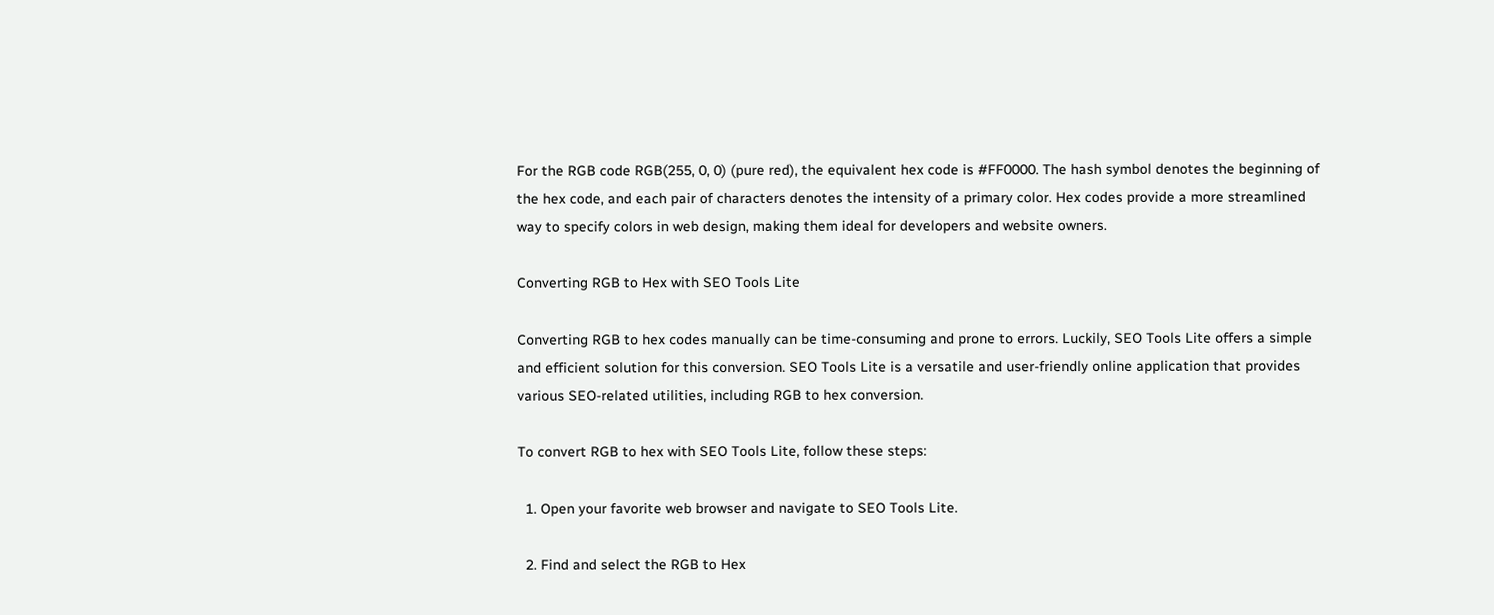For the RGB code RGB(255, 0, 0) (pure red), the equivalent hex code is #FF0000. The hash symbol denotes the beginning of the hex code, and each pair of characters denotes the intensity of a primary color. Hex codes provide a more streamlined way to specify colors in web design, making them ideal for developers and website owners.

Converting RGB to Hex with SEO Tools Lite

Converting RGB to hex codes manually can be time-consuming and prone to errors. Luckily, SEO Tools Lite offers a simple and efficient solution for this conversion. SEO Tools Lite is a versatile and user-friendly online application that provides various SEO-related utilities, including RGB to hex conversion.

To convert RGB to hex with SEO Tools Lite, follow these steps:

  1. Open your favorite web browser and navigate to SEO Tools Lite.

  2. Find and select the RGB to Hex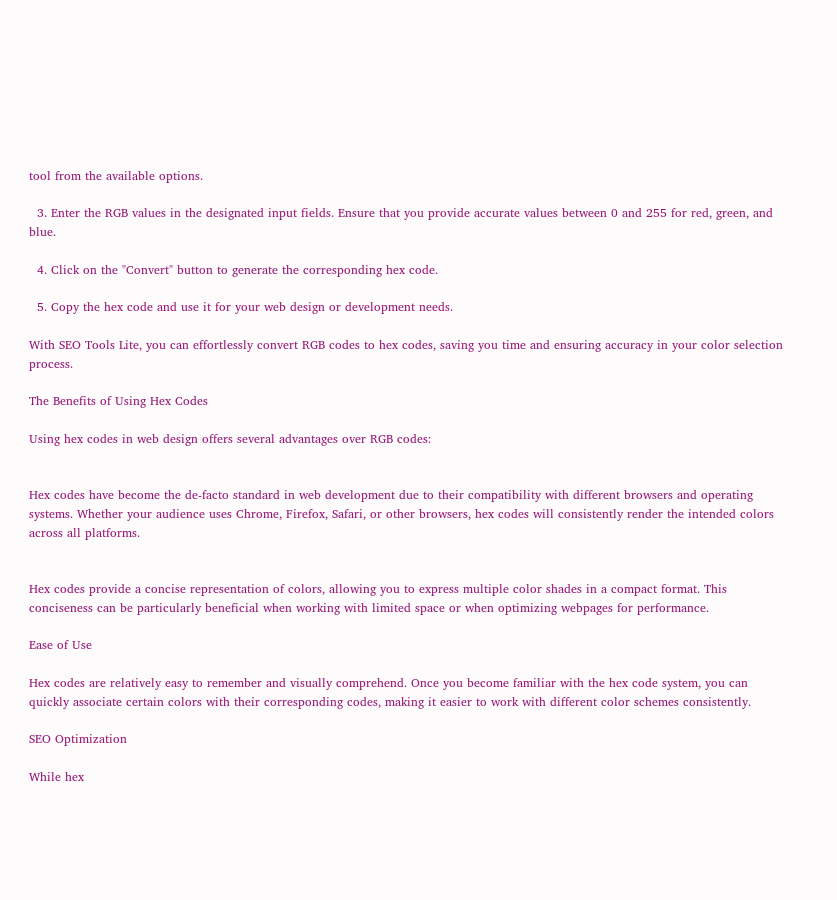tool from the available options.

  3. Enter the RGB values in the designated input fields. Ensure that you provide accurate values between 0 and 255 for red, green, and blue.

  4. Click on the "Convert" button to generate the corresponding hex code.

  5. Copy the hex code and use it for your web design or development needs.

With SEO Tools Lite, you can effortlessly convert RGB codes to hex codes, saving you time and ensuring accuracy in your color selection process.

The Benefits of Using Hex Codes

Using hex codes in web design offers several advantages over RGB codes:


Hex codes have become the de-facto standard in web development due to their compatibility with different browsers and operating systems. Whether your audience uses Chrome, Firefox, Safari, or other browsers, hex codes will consistently render the intended colors across all platforms.


Hex codes provide a concise representation of colors, allowing you to express multiple color shades in a compact format. This conciseness can be particularly beneficial when working with limited space or when optimizing webpages for performance.

Ease of Use

Hex codes are relatively easy to remember and visually comprehend. Once you become familiar with the hex code system, you can quickly associate certain colors with their corresponding codes, making it easier to work with different color schemes consistently.

SEO Optimization

While hex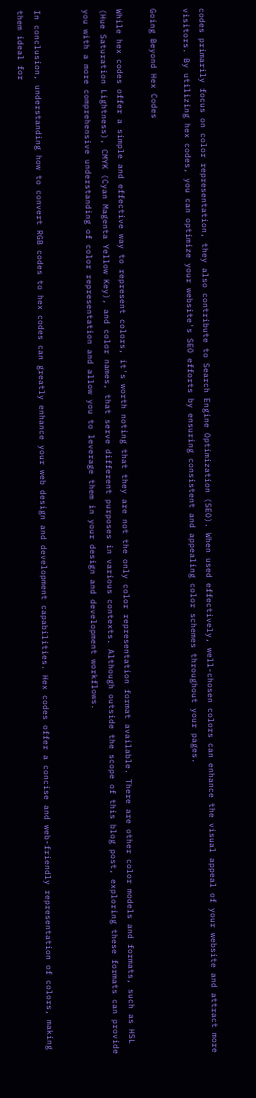codes primarily focus on color representation, they also contribute to Search Engine Optimization (SEO). When used effectively, well-chosen colors can enhance the visual appeal of your website and attract more visitors. By utilizing hex codes, you can optimize your website's SEO efforts by ensuring consistent and appealing color schemes throughout your pages.

Going Beyond Hex Codes

While hex codes offer a simple and effective way to represent colors, it's worth noting that they are not the only color representation format available. There are other color models and formats, such as HSL (Hue Saturation Lightness), CMYK (Cyan Magenta Yellow Key), and color names, that serve different purposes in various contexts. Although outside the scope of this blog post, exploring these formats can provide you with a more comprehensive understanding of color representation and allow you to leverage them in your design and development workflows.


In conclusion, understanding how to convert RGB codes to hex codes can greatly enhance your web design and development capabilities. Hex codes offer a concise and web-friendly representation of colors, making them ideal for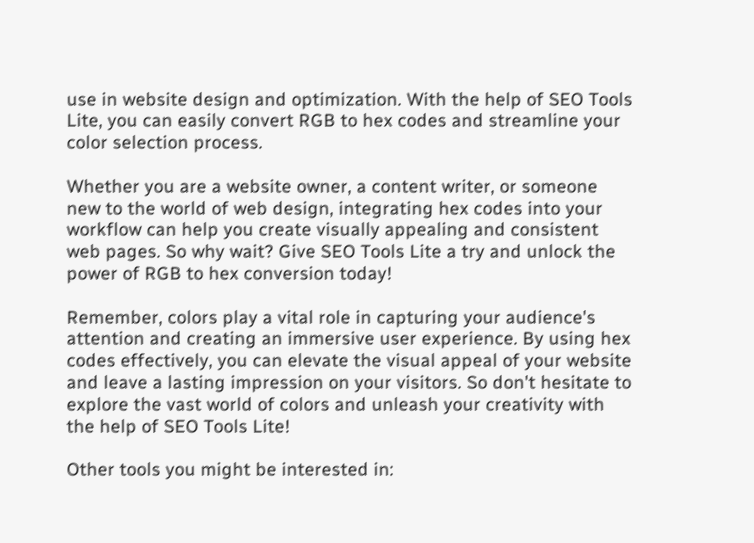use in website design and optimization. With the help of SEO Tools Lite, you can easily convert RGB to hex codes and streamline your color selection process.

Whether you are a website owner, a content writer, or someone new to the world of web design, integrating hex codes into your workflow can help you create visually appealing and consistent web pages. So why wait? Give SEO Tools Lite a try and unlock the power of RGB to hex conversion today!

Remember, colors play a vital role in capturing your audience's attention and creating an immersive user experience. By using hex codes effectively, you can elevate the visual appeal of your website and leave a lasting impression on your visitors. So don't hesitate to explore the vast world of colors and unleash your creativity with the help of SEO Tools Lite!

Other tools you might be interested in: